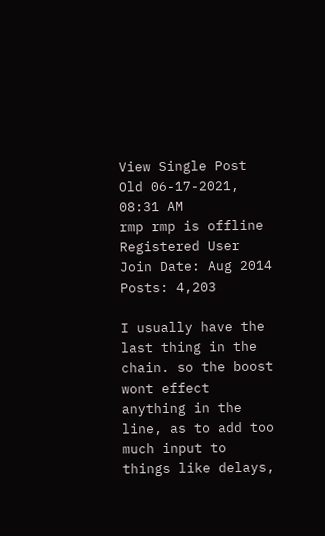View Single Post
Old 06-17-2021, 08:31 AM
rmp rmp is offline
Registered User
Join Date: Aug 2014
Posts: 4,203

I usually have the last thing in the chain. so the boost wont effect anything in the line, as to add too much input to things like delays,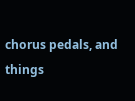chorus pedals, and things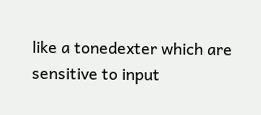like a tonedexter which are sensitive to input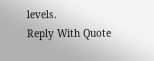levels.
Reply With Quote